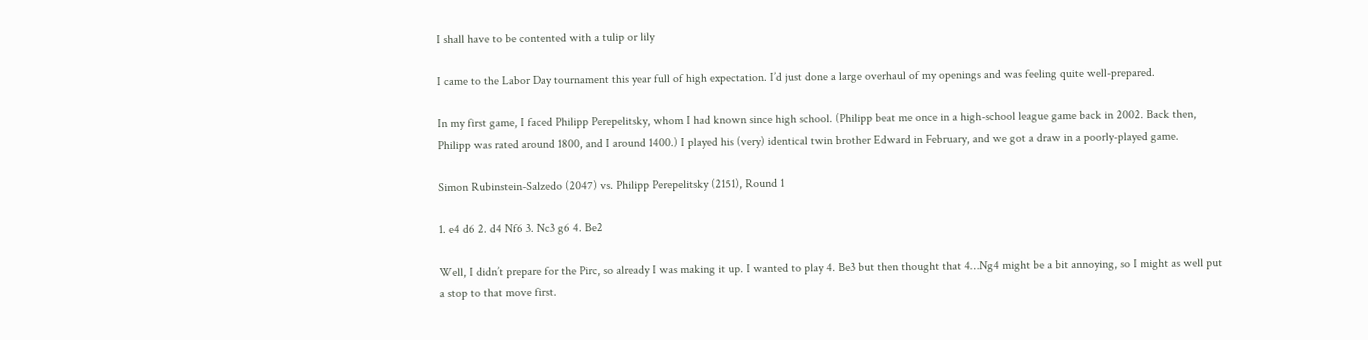I shall have to be contented with a tulip or lily

I came to the Labor Day tournament this year full of high expectation. I’d just done a large overhaul of my openings and was feeling quite well-prepared.

In my first game, I faced Philipp Perepelitsky, whom I had known since high school. (Philipp beat me once in a high-school league game back in 2002. Back then, Philipp was rated around 1800, and I around 1400.) I played his (very) identical twin brother Edward in February, and we got a draw in a poorly-played game.

Simon Rubinstein-Salzedo (2047) vs. Philipp Perepelitsky (2151), Round 1

1. e4 d6 2. d4 Nf6 3. Nc3 g6 4. Be2

Well, I didn’t prepare for the Pirc, so already I was making it up. I wanted to play 4. Be3 but then thought that 4…Ng4 might be a bit annoying, so I might as well put a stop to that move first.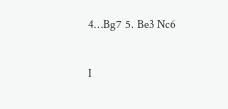4…Bg7 5. Be3 Nc6

I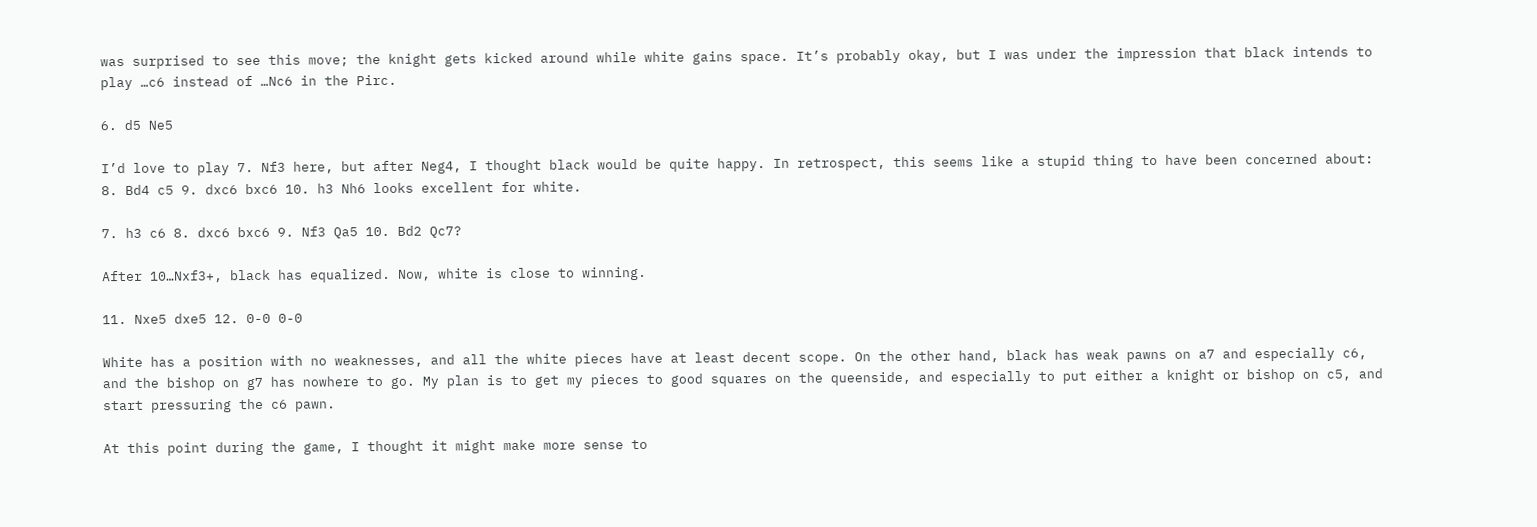was surprised to see this move; the knight gets kicked around while white gains space. It’s probably okay, but I was under the impression that black intends to play …c6 instead of …Nc6 in the Pirc.

6. d5 Ne5

I’d love to play 7. Nf3 here, but after Neg4, I thought black would be quite happy. In retrospect, this seems like a stupid thing to have been concerned about: 8. Bd4 c5 9. dxc6 bxc6 10. h3 Nh6 looks excellent for white.

7. h3 c6 8. dxc6 bxc6 9. Nf3 Qa5 10. Bd2 Qc7?

After 10…Nxf3+, black has equalized. Now, white is close to winning.

11. Nxe5 dxe5 12. 0-0 0-0

White has a position with no weaknesses, and all the white pieces have at least decent scope. On the other hand, black has weak pawns on a7 and especially c6, and the bishop on g7 has nowhere to go. My plan is to get my pieces to good squares on the queenside, and especially to put either a knight or bishop on c5, and start pressuring the c6 pawn.

At this point during the game, I thought it might make more sense to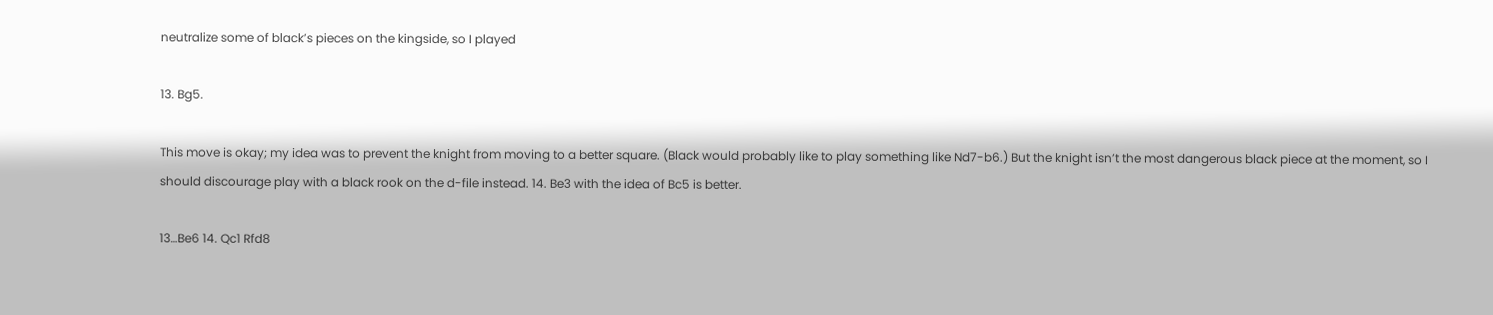neutralize some of black’s pieces on the kingside, so I played

13. Bg5.

This move is okay; my idea was to prevent the knight from moving to a better square. (Black would probably like to play something like Nd7-b6.) But the knight isn’t the most dangerous black piece at the moment, so I should discourage play with a black rook on the d-file instead. 14. Be3 with the idea of Bc5 is better.

13…Be6 14. Qc1 Rfd8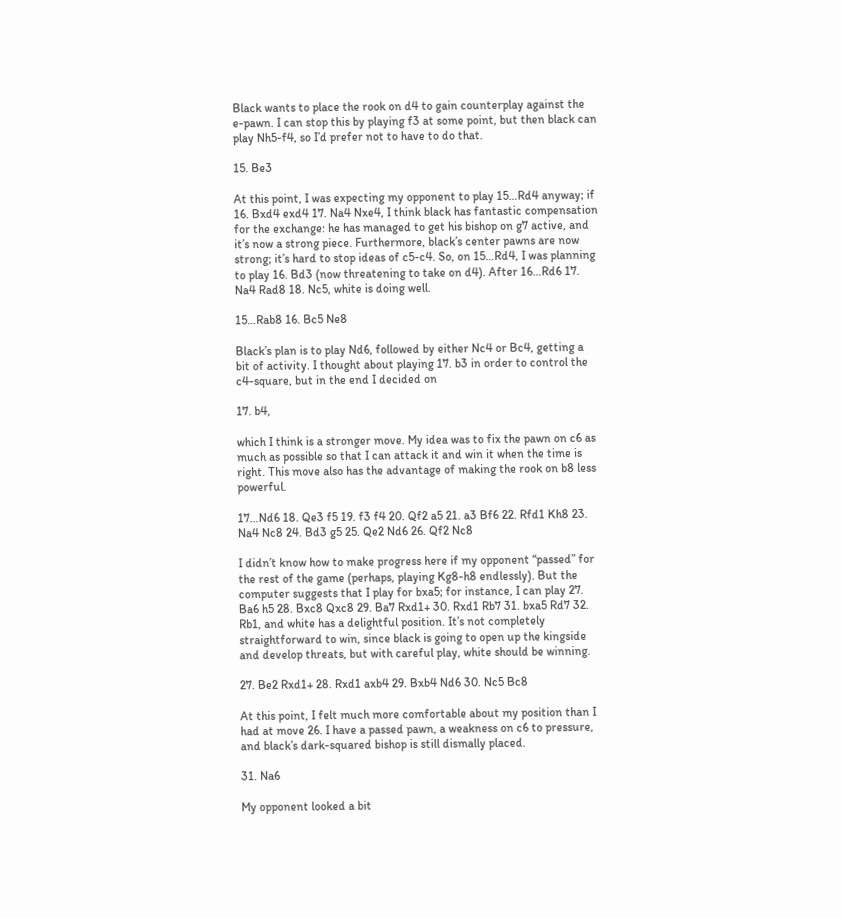Black wants to place the rook on d4 to gain counterplay against the e-pawn. I can stop this by playing f3 at some point, but then black can play Nh5-f4, so I’d prefer not to have to do that.

15. Be3

At this point, I was expecting my opponent to play 15…Rd4 anyway; if 16. Bxd4 exd4 17. Na4 Nxe4, I think black has fantastic compensation for the exchange: he has managed to get his bishop on g7 active, and it’s now a strong piece. Furthermore, black’s center pawns are now strong; it’s hard to stop ideas of c5-c4. So, on 15…Rd4, I was planning to play 16. Bd3 (now threatening to take on d4). After 16…Rd6 17. Na4 Rad8 18. Nc5, white is doing well.

15…Rab8 16. Bc5 Ne8

Black’s plan is to play Nd6, followed by either Nc4 or Bc4, getting a bit of activity. I thought about playing 17. b3 in order to control the c4-square, but in the end I decided on

17. b4,

which I think is a stronger move. My idea was to fix the pawn on c6 as much as possible so that I can attack it and win it when the time is right. This move also has the advantage of making the rook on b8 less powerful.

17…Nd6 18. Qe3 f5 19. f3 f4 20. Qf2 a5 21. a3 Bf6 22. Rfd1 Kh8 23. Na4 Nc8 24. Bd3 g5 25. Qe2 Nd6 26. Qf2 Nc8

I didn’t know how to make progress here if my opponent “passed” for the rest of the game (perhaps, playing Kg8-h8 endlessly). But the computer suggests that I play for bxa5; for instance, I can play 27. Ba6 h5 28. Bxc8 Qxc8 29. Ba7 Rxd1+ 30. Rxd1 Rb7 31. bxa5 Rd7 32. Rb1, and white has a delightful position. It’s not completely straightforward to win, since black is going to open up the kingside and develop threats, but with careful play, white should be winning.

27. Be2 Rxd1+ 28. Rxd1 axb4 29. Bxb4 Nd6 30. Nc5 Bc8

At this point, I felt much more comfortable about my position than I had at move 26. I have a passed pawn, a weakness on c6 to pressure, and black’s dark-squared bishop is still dismally placed.

31. Na6

My opponent looked a bit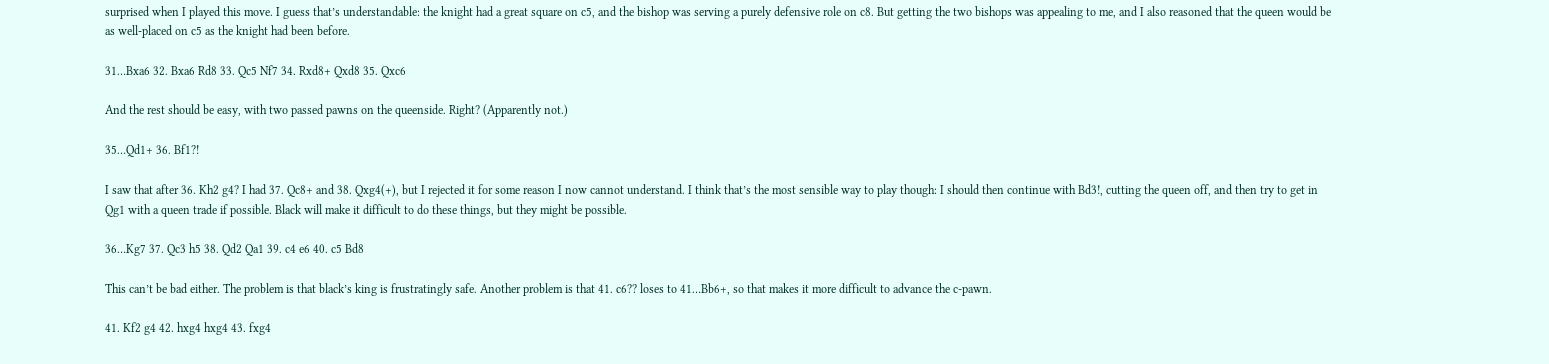surprised when I played this move. I guess that’s understandable: the knight had a great square on c5, and the bishop was serving a purely defensive role on c8. But getting the two bishops was appealing to me, and I also reasoned that the queen would be as well-placed on c5 as the knight had been before.

31…Bxa6 32. Bxa6 Rd8 33. Qc5 Nf7 34. Rxd8+ Qxd8 35. Qxc6

And the rest should be easy, with two passed pawns on the queenside. Right? (Apparently not.)

35…Qd1+ 36. Bf1?!

I saw that after 36. Kh2 g4? I had 37. Qc8+ and 38. Qxg4(+), but I rejected it for some reason I now cannot understand. I think that’s the most sensible way to play though: I should then continue with Bd3!, cutting the queen off, and then try to get in Qg1 with a queen trade if possible. Black will make it difficult to do these things, but they might be possible.

36…Kg7 37. Qc3 h5 38. Qd2 Qa1 39. c4 e6 40. c5 Bd8

This can’t be bad either. The problem is that black’s king is frustratingly safe. Another problem is that 41. c6?? loses to 41…Bb6+, so that makes it more difficult to advance the c-pawn.

41. Kf2 g4 42. hxg4 hxg4 43. fxg4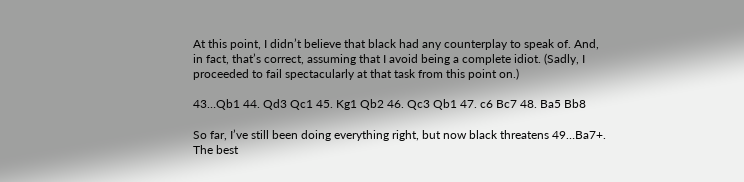At this point, I didn’t believe that black had any counterplay to speak of. And, in fact, that’s correct, assuming that I avoid being a complete idiot. (Sadly, I proceeded to fail spectacularly at that task from this point on.)

43…Qb1 44. Qd3 Qc1 45. Kg1 Qb2 46. Qc3 Qb1 47. c6 Bc7 48. Ba5 Bb8

So far, I’ve still been doing everything right, but now black threatens 49…Ba7+. The best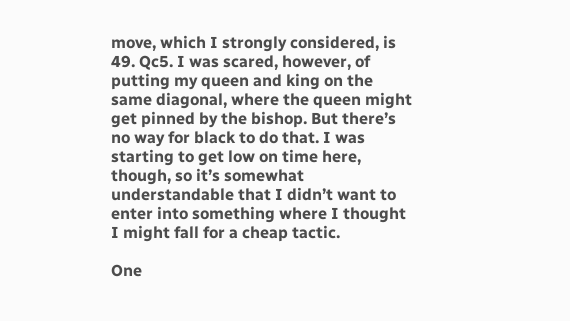move, which I strongly considered, is 49. Qc5. I was scared, however, of putting my queen and king on the same diagonal, where the queen might get pinned by the bishop. But there’s no way for black to do that. I was starting to get low on time here, though, so it’s somewhat understandable that I didn’t want to enter into something where I thought I might fall for a cheap tactic.

One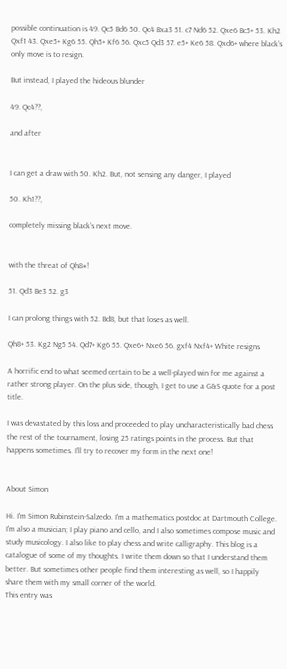possible continuation is 49. Qc5 Bd6 50. Qc4 Bxa3 51. c7 Nd6 52. Qxe6 Bc5+ 53. Kh2 Qxf1 43. Qxe5+ Kg6 55. Qh5+ Kf6 56. Qxc5 Qd3 57. e5+ Ke6 58. Qxd6+ where black’s only move is to resign.

But instead, I played the hideous blunder

49. Qc4??,

and after


I can get a draw with 50. Kh2. But, not sensing any danger, I played

50. Kh1??,

completely missing black’s next move.


with the threat of Qh8#!

51. Qd3 Be3 52. g3

I can prolong things with 52. Bd8, but that loses as well.

Qh8+ 53. Kg2 Ng5 54. Qd7+ Kg6 55. Qxe6+ Nxe6 56. gxf4 Nxf4+ White resigns

A horrific end to what seemed certain to be a well-played win for me against a rather strong player. On the plus side, though, I get to use a G&S quote for a post title.

I was devastated by this loss and proceeded to play uncharacteristically bad chess the rest of the tournament, losing 25 ratings points in the process. But that happens sometimes. I’ll try to recover my form in the next one!


About Simon

Hi. I'm Simon Rubinstein-Salzedo. I'm a mathematics postdoc at Dartmouth College. I'm also a musician; I play piano and cello, and I also sometimes compose music and study musicology. I also like to play chess and write calligraphy. This blog is a catalogue of some of my thoughts. I write them down so that I understand them better. But sometimes other people find them interesting as well, so I happily share them with my small corner of the world.
This entry was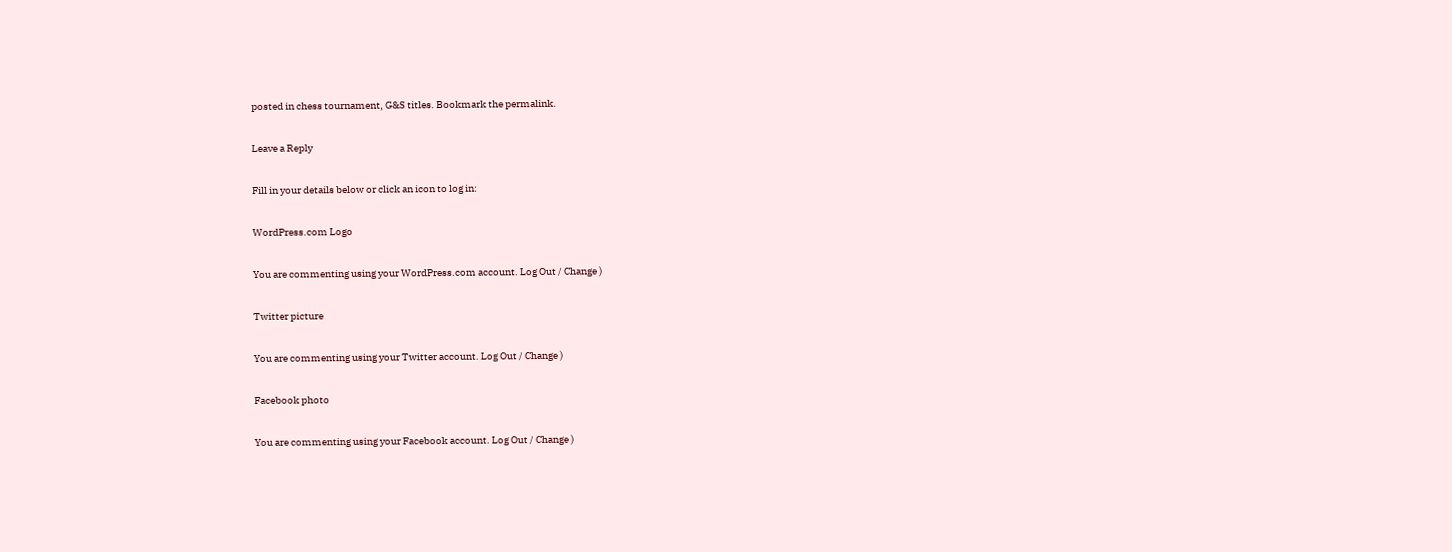posted in chess tournament, G&S titles. Bookmark the permalink.

Leave a Reply

Fill in your details below or click an icon to log in:

WordPress.com Logo

You are commenting using your WordPress.com account. Log Out / Change )

Twitter picture

You are commenting using your Twitter account. Log Out / Change )

Facebook photo

You are commenting using your Facebook account. Log Out / Change )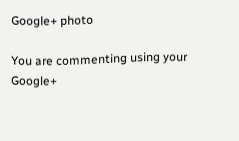Google+ photo

You are commenting using your Google+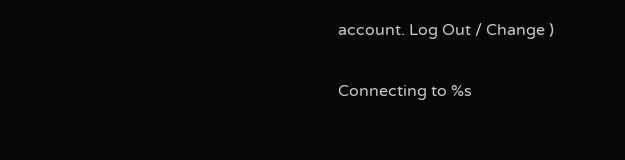account. Log Out / Change )

Connecting to %s